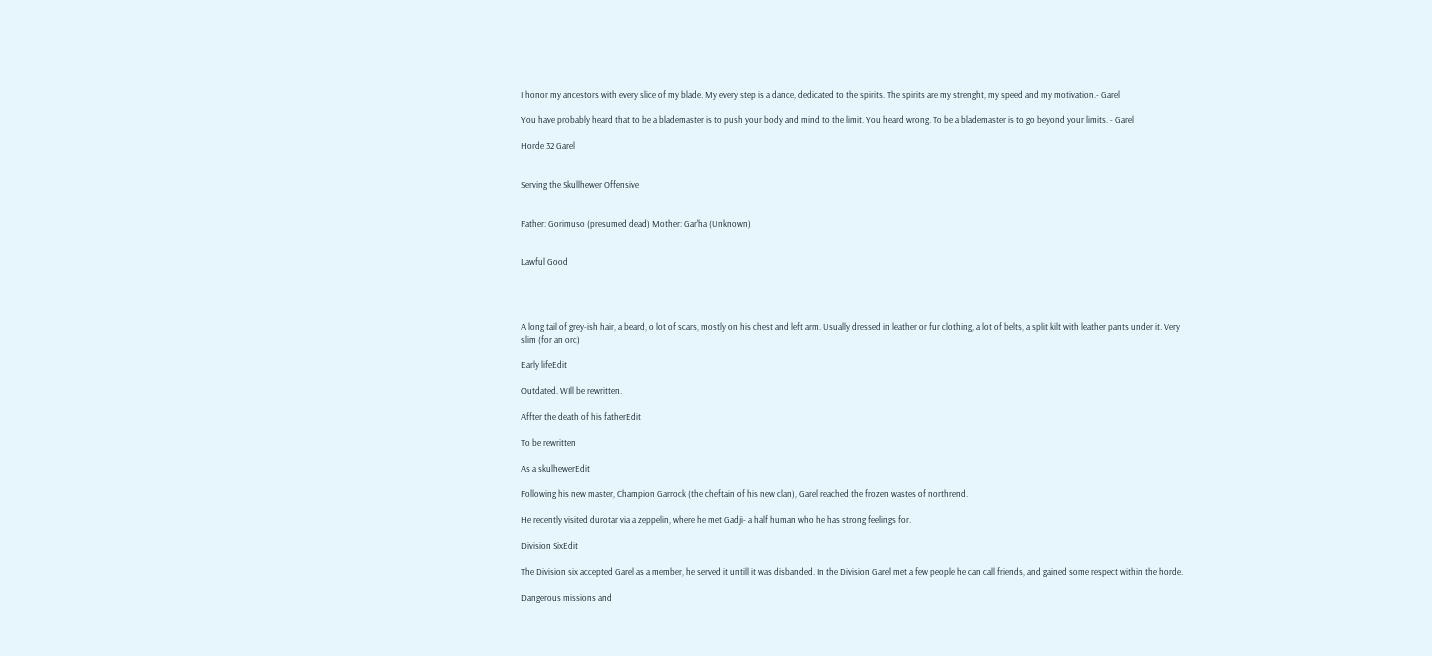I honor my ancestors with every slice of my blade. My every step is a dance, dedicated to the spirits. The spirits are my strenght, my speed and my motivation.- Garel

You have probably heard that to be a blademaster is to push your body and mind to the limit. You heard wrong. To be a blademaster is to go beyond your limits. - Garel

Horde 32 Garel


Serving the Skullhewer Offensive


Father: Gorimuso (presumed dead) Mother: Gar'ha (Unknown)


Lawful Good




A long tail of grey-ish hair, a beard, o lot of scars, mostly on his chest and left arm. Usually dressed in leather or fur clothing, a lot of belts, a split kilt with leather pants under it. Very slim (for an orc)

Early lifeEdit

Outdated. WIll be rewritten.

Affter the death of his fatherEdit

To be rewritten

As a skulhewerEdit

Following his new master, Champion Garrock (the cheftain of his new clan), Garel reached the frozen wastes of northrend.

He recently visited durotar via a zeppelin, where he met Gadji- a half human who he has strong feelings for.

Division SixEdit

The Division six accepted Garel as a member, he served it untill it was disbanded. In the Division Garel met a few people he can call friends, and gained some respect within the horde.

Dangerous missions and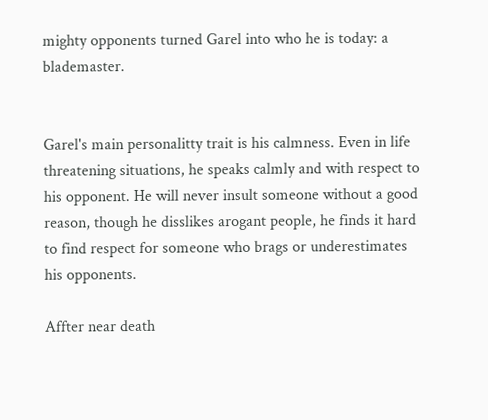mighty opponents turned Garel into who he is today: a blademaster.


Garel's main personalitty trait is his calmness. Even in life threatening situations, he speaks calmly and with respect to his opponent. He will never insult someone without a good reason, though he disslikes arogant people, he finds it hard to find respect for someone who brags or underestimates his opponents.

Affter near death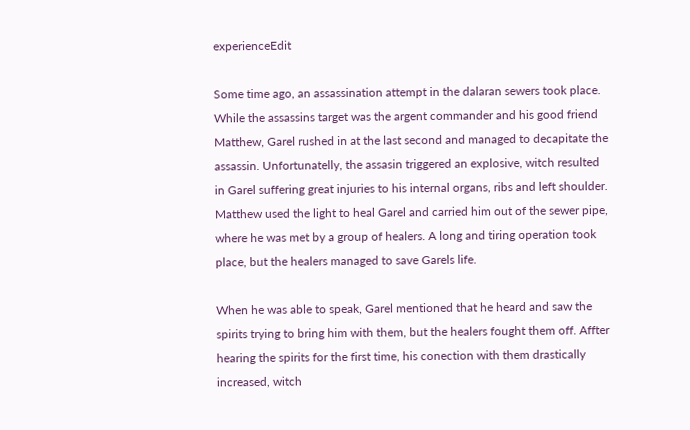experienceEdit

Some time ago, an assassination attempt in the dalaran sewers took place. While the assassins target was the argent commander and his good friend Matthew, Garel rushed in at the last second and managed to decapitate the assassin. Unfortunatelly, the assasin triggered an explosive, witch resulted in Garel suffering great injuries to his internal organs, ribs and left shoulder. Matthew used the light to heal Garel and carried him out of the sewer pipe, where he was met by a group of healers. A long and tiring operation took place, but the healers managed to save Garels life.

When he was able to speak, Garel mentioned that he heard and saw the spirits trying to bring him with them, but the healers fought them off. Affter hearing the spirits for the first time, his conection with them drastically increased, witch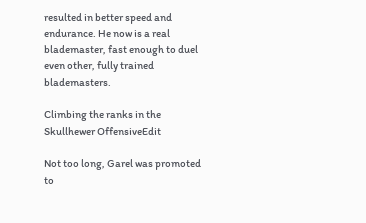resulted in better speed and endurance. He now is a real blademaster, fast enough to duel even other, fully trained blademasters.

Climbing the ranks in the Skullhewer OffensiveEdit

Not too long, Garel was promoted to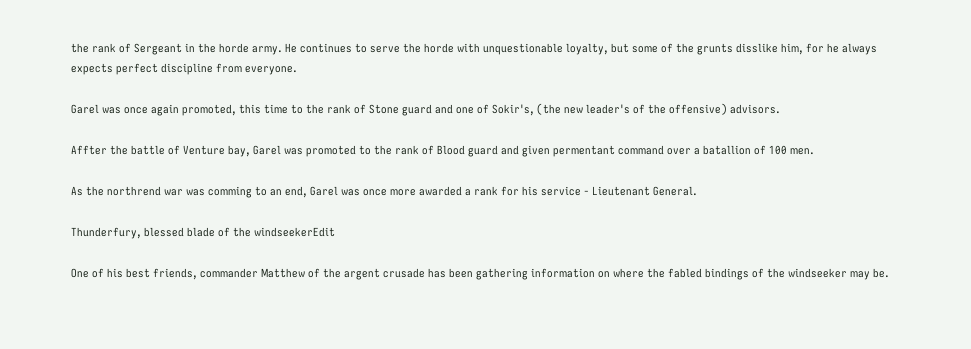the rank of Sergeant in the horde army. He continues to serve the horde with unquestionable loyalty, but some of the grunts disslike him, for he always expects perfect discipline from everyone.

Garel was once again promoted, this time to the rank of Stone guard and one of Sokir's, (the new leader's of the offensive) advisors.

Affter the battle of Venture bay, Garel was promoted to the rank of Blood guard and given permentant command over a batallion of 100 men.

As the northrend war was comming to an end, Garel was once more awarded a rank for his service - Lieutenant General.

Thunderfury, blessed blade of the windseekerEdit

One of his best friends, commander Matthew of the argent crusade has been gathering information on where the fabled bindings of the windseeker may be.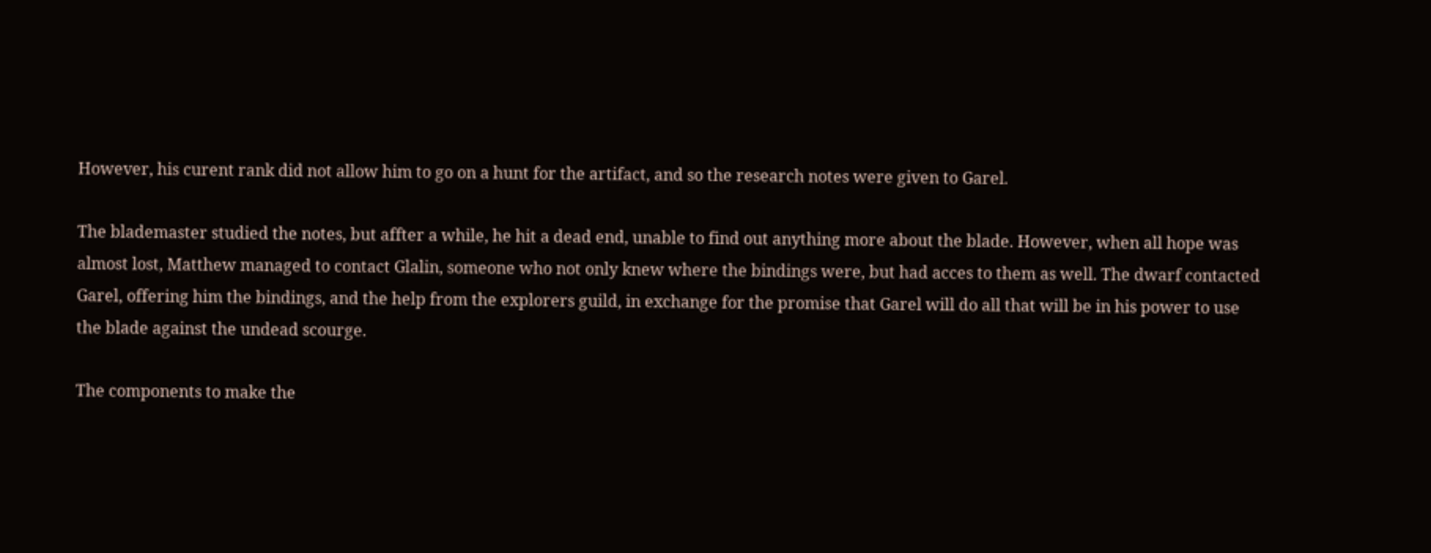However, his curent rank did not allow him to go on a hunt for the artifact, and so the research notes were given to Garel.

The blademaster studied the notes, but affter a while, he hit a dead end, unable to find out anything more about the blade. However, when all hope was almost lost, Matthew managed to contact Glalin, someone who not only knew where the bindings were, but had acces to them as well. The dwarf contacted Garel, offering him the bindings, and the help from the explorers guild, in exchange for the promise that Garel will do all that will be in his power to use the blade against the undead scourge.

The components to make the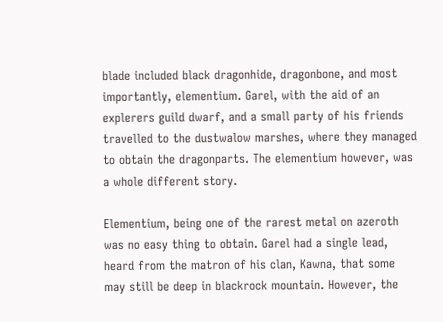blade included black dragonhide, dragonbone, and most importantly, elementium. Garel, with the aid of an explerers guild dwarf, and a small party of his friends travelled to the dustwalow marshes, where they managed to obtain the dragonparts. The elementium however, was a whole different story.

Elementium, being one of the rarest metal on azeroth was no easy thing to obtain. Garel had a single lead, heard from the matron of his clan, Kawna, that some may still be deep in blackrock mountain. However, the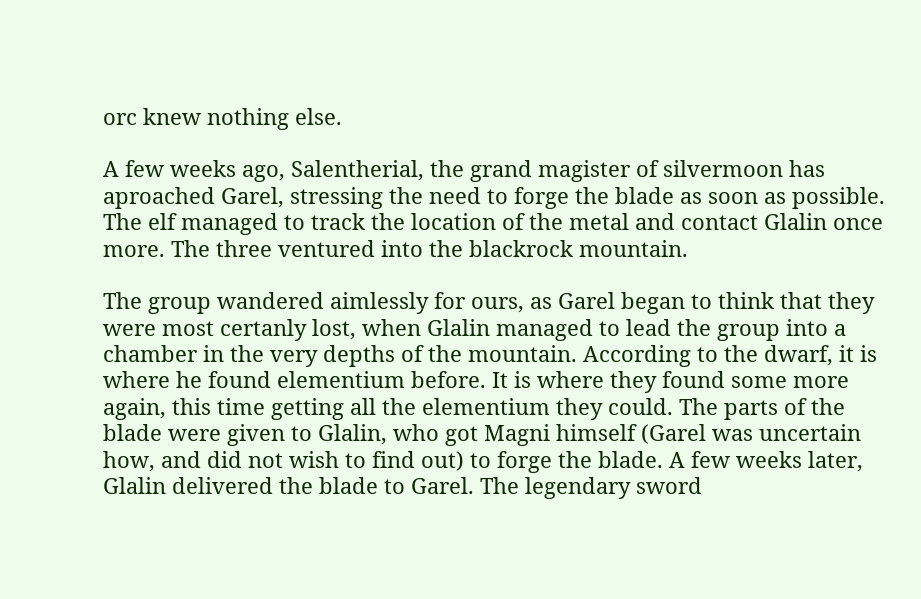orc knew nothing else.

A few weeks ago, Salentherial, the grand magister of silvermoon has aproached Garel, stressing the need to forge the blade as soon as possible. The elf managed to track the location of the metal and contact Glalin once more. The three ventured into the blackrock mountain.

The group wandered aimlessly for ours, as Garel began to think that they were most certanly lost, when Glalin managed to lead the group into a chamber in the very depths of the mountain. According to the dwarf, it is where he found elementium before. It is where they found some more again, this time getting all the elementium they could. The parts of the blade were given to Glalin, who got Magni himself (Garel was uncertain how, and did not wish to find out) to forge the blade. A few weeks later, Glalin delivered the blade to Garel. The legendary sword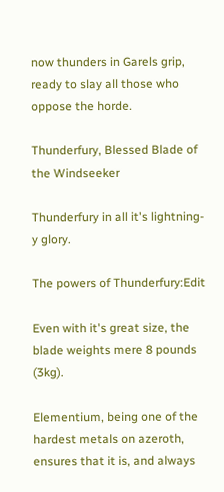now thunders in Garels grip, ready to slay all those who oppose the horde.

Thunderfury, Blessed Blade of the Windseeker

Thunderfury in all it's lightning-y glory.

The powers of Thunderfury:Edit

Even with it's great size, the blade weights mere 8 pounds (3kg).

Elementium, being one of the hardest metals on azeroth, ensures that it is, and always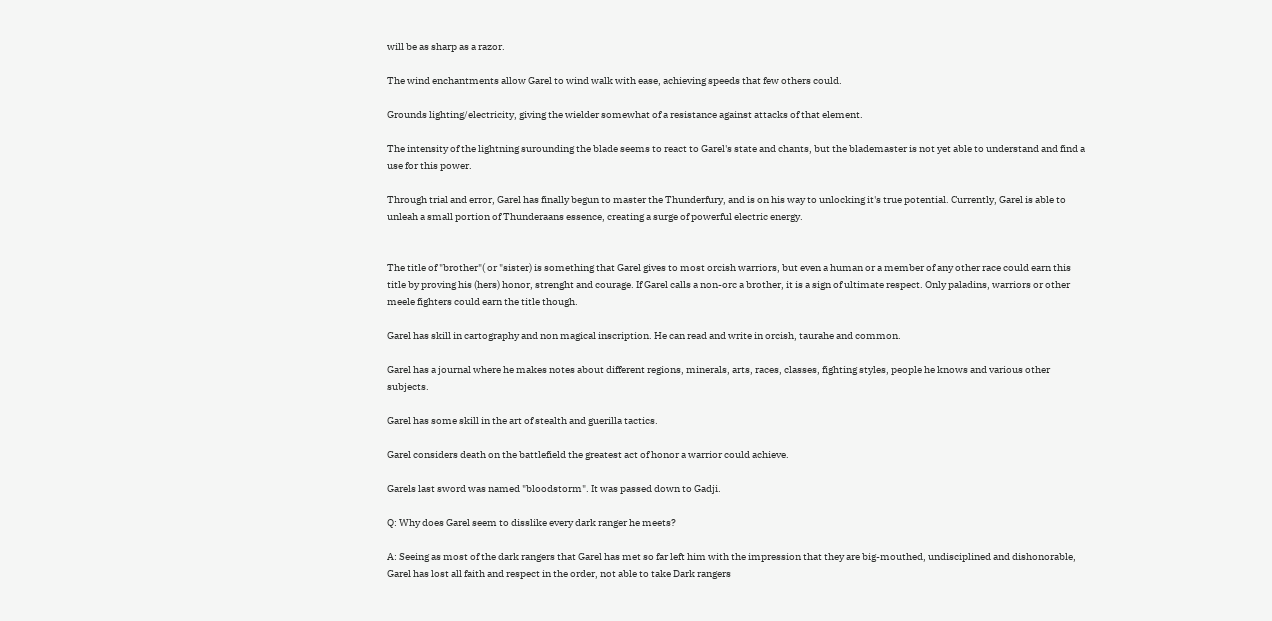will be as sharp as a razor.

The wind enchantments allow Garel to wind walk with ease, achieving speeds that few others could.

Grounds lighting/electricity, giving the wielder somewhat of a resistance against attacks of that element.

The intensity of the lightning surounding the blade seems to react to Garel's state and chants, but the blademaster is not yet able to understand and find a use for this power.

Through trial and error, Garel has finally begun to master the Thunderfury, and is on his way to unlocking it's true potential. Currently, Garel is able to unleah a small portion of Thunderaans essence, creating a surge of powerful electric energy.


The title of "brother"( or "sister) is something that Garel gives to most orcish warriors, but even a human or a member of any other race could earn this title by proving his (hers) honor, strenght and courage. If Garel calls a non-orc a brother, it is a sign of ultimate respect. Only paladins, warriors or other meele fighters could earn the title though.

Garel has skill in cartography and non magical inscription. He can read and write in orcish, taurahe and common.

Garel has a journal where he makes notes about different regions, minerals, arts, races, classes, fighting styles, people he knows and various other subjects.

Garel has some skill in the art of stealth and guerilla tactics.

Garel considers death on the battlefield the greatest act of honor a warrior could achieve.

Garels last sword was named "bloodstorm". It was passed down to Gadji.

Q: Why does Garel seem to disslike every dark ranger he meets?

A: Seeing as most of the dark rangers that Garel has met so far left him with the impression that they are big-mouthed, undisciplined and dishonorable, Garel has lost all faith and respect in the order, not able to take Dark rangers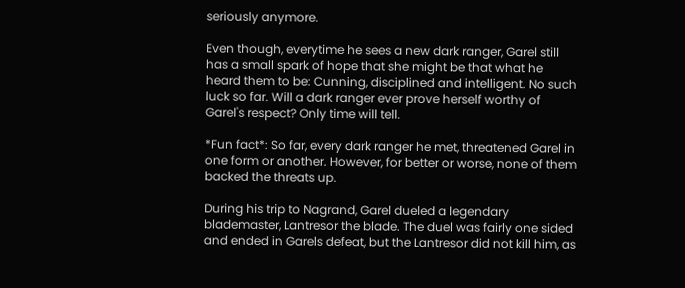seriously anymore.

Even though, everytime he sees a new dark ranger, Garel still has a small spark of hope that she might be that what he heard them to be: Cunning, disciplined and intelligent. No such luck so far. Will a dark ranger ever prove herself worthy of Garel's respect? Only time will tell.

*Fun fact*: So far, every dark ranger he met, threatened Garel in one form or another. However, for better or worse, none of them backed the threats up.

During his trip to Nagrand, Garel dueled a legendary blademaster, Lantresor the blade. The duel was fairly one sided and ended in Garels defeat, but the Lantresor did not kill him, as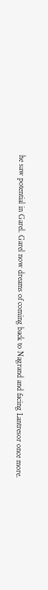he saw potential in Garel. Garel now dreams of coming back to Nagrand and facing Lantresor once more.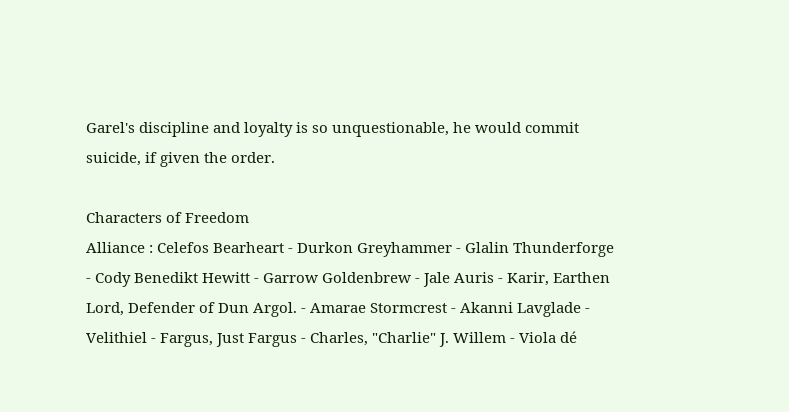Garel's discipline and loyalty is so unquestionable, he would commit suicide, if given the order.

Characters of Freedom
Alliance : Celefos Bearheart - Durkon Greyhammer - Glalin Thunderforge - Cody Benedikt Hewitt - Garrow Goldenbrew - Jale Auris - Karir, Earthen Lord, Defender of Dun Argol. - Amarae Stormcrest - Akanni Lavglade - Velithiel - Fargus, Just Fargus - Charles, "Charlie" J. Willem - Viola dé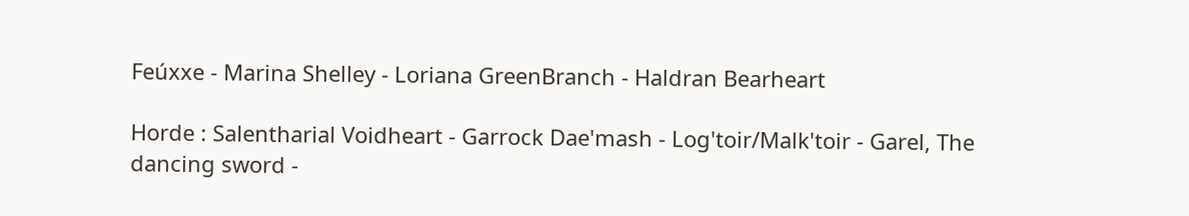Feúxxe - Marina Shelley - Loriana GreenBranch - Haldran Bearheart

Horde : Salentharial Voidheart - Garrock Dae'mash - Log'toir/Malk'toir - Garel, The dancing sword -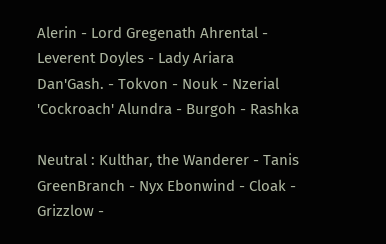Alerin - Lord Gregenath Ahrental - Leverent Doyles - Lady Ariara Dan'Gash. - Tokvon - Nouk - Nzerial 'Cockroach' Alundra - Burgoh - Rashka

Neutral : Kulthar, the Wanderer - Tanis GreenBranch - Nyx Ebonwind - Cloak - Grizzlow -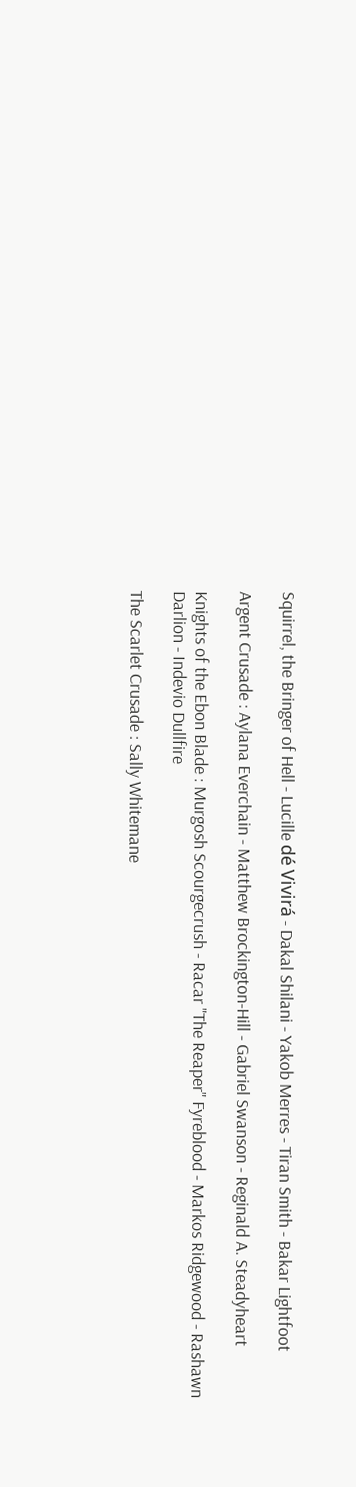Squirrel, the Bringer of Hell - Lucille dé Vivirá - Dakal Shilani - Yakob Merres - Tiran Smith - Bakar Lightfoot

Argent Crusade : Aylana Everchain - Matthew Brockington-Hill - Gabriel Swanson - Reginald A. Steadyheart

Knights of the Ebon Blade : Murgosh Scourgecrush - Racar "The Reaper" Fyreblood - Markos Ridgewood - Rashawn Darlion - Indevio Dullfire

The Scarlet Crusade : Sally Whitemane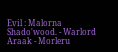Evil : Malorna Shado'wood. - Warlord Araak - Morleru